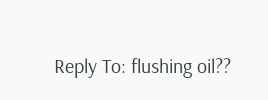Reply To: flushing oil??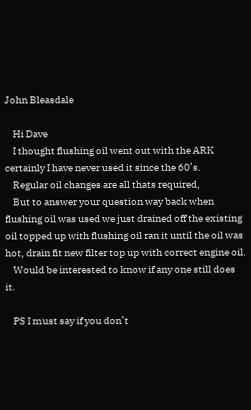John Bleasdale

    Hi Dave
    I thought flushing oil went out with the ARK certainly I have never used it since the 60’s.
    Regular oil changes are all thats required,
    But to answer your question way back when flushing oil was used we just drained off the existing oil topped up with flushing oil ran it until the oil was hot, drain fit new filter top up with correct engine oil.
    Would be interested to know if any one still does it.

    PS I must say if you don’t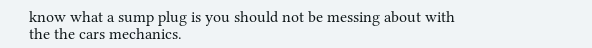know what a sump plug is you should not be messing about with the the cars mechanics.